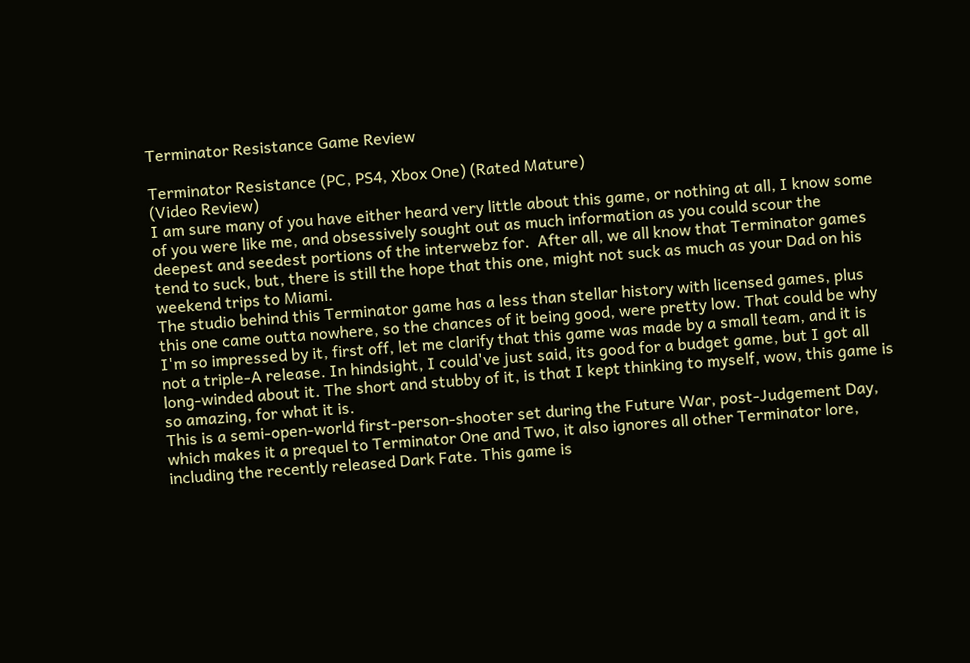Terminator Resistance Game Review

Terminator Resistance (PC, PS4, Xbox One) (Rated Mature)
(Video Review)
I am sure many of you have either heard very little about this game, or nothing at all, I know some of you were like me, and obsessively sought out as much information as you could scour the deepest and seedest portions of the interwebz for.  After all, we all know that Terminator games tend to suck, but, there is still the hope that this one, might not suck as much as your Dad on his weekend trips to Miami.
The studio behind this Terminator game has a less than stellar history with licensed games, plus this one came outta nowhere, so the chances of it being good, were pretty low. That could be why I'm so impressed by it, first off, let me clarify that this game was made by a small team, and it is not a triple-A release. In hindsight, I could've just said, its good for a budget game, but I got all long-winded about it. The short and stubby of it, is that I kept thinking to myself, wow, this game is so amazing, for what it is.
This is a semi-open-world first-person-shooter set during the Future War, post-Judgement Day, which makes it a prequel to Terminator One and Two, it also ignores all other Terminator lore, including the recently released Dark Fate. This game is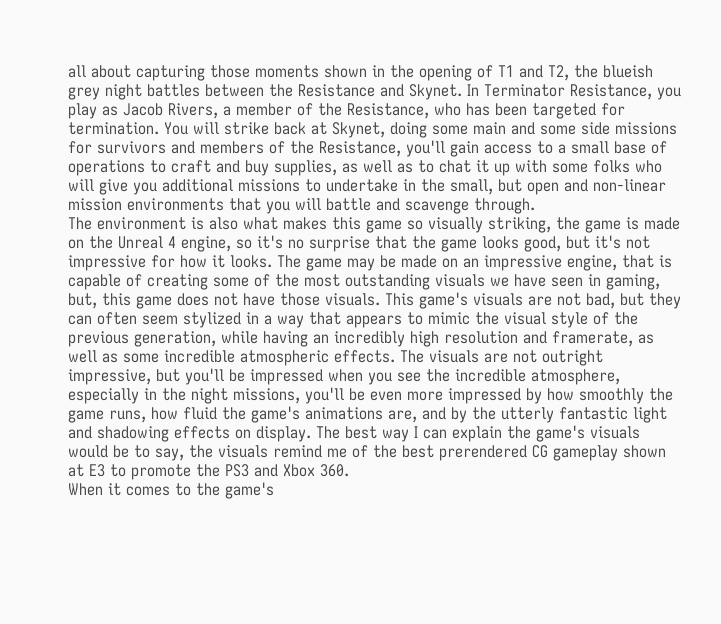all about capturing those moments shown in the opening of T1 and T2, the blueish grey night battles between the Resistance and Skynet. In Terminator Resistance, you play as Jacob Rivers, a member of the Resistance, who has been targeted for termination. You will strike back at Skynet, doing some main and some side missions for survivors and members of the Resistance, you'll gain access to a small base of operations to craft and buy supplies, as well as to chat it up with some folks who will give you additional missions to undertake in the small, but open and non-linear mission environments that you will battle and scavenge through.
The environment is also what makes this game so visually striking, the game is made on the Unreal 4 engine, so it's no surprise that the game looks good, but it's not impressive for how it looks. The game may be made on an impressive engine, that is capable of creating some of the most outstanding visuals we have seen in gaming, but, this game does not have those visuals. This game's visuals are not bad, but they can often seem stylized in a way that appears to mimic the visual style of the previous generation, while having an incredibly high resolution and framerate, as well as some incredible atmospheric effects. The visuals are not outright impressive, but you'll be impressed when you see the incredible atmosphere, especially in the night missions, you'll be even more impressed by how smoothly the game runs, how fluid the game's animations are, and by the utterly fantastic light and shadowing effects on display. The best way I can explain the game's visuals would be to say, the visuals remind me of the best prerendered CG gameplay shown at E3 to promote the PS3 and Xbox 360.
When it comes to the game's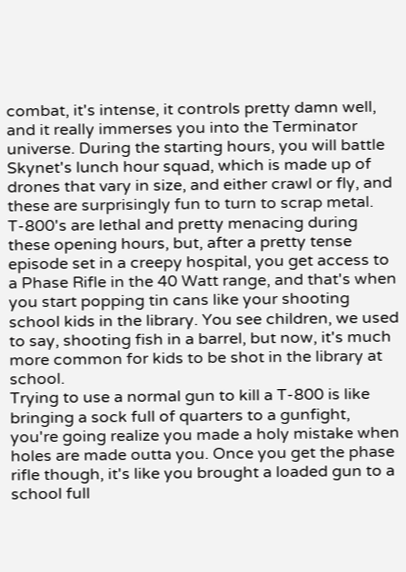combat, it's intense, it controls pretty damn well, and it really immerses you into the Terminator universe. During the starting hours, you will battle Skynet's lunch hour squad, which is made up of drones that vary in size, and either crawl or fly, and these are surprisingly fun to turn to scrap metal. T-800's are lethal and pretty menacing during these opening hours, but, after a pretty tense episode set in a creepy hospital, you get access to a Phase Rifle in the 40 Watt range, and that's when you start popping tin cans like your shooting school kids in the library. You see children, we used to say, shooting fish in a barrel, but now, it's much more common for kids to be shot in the library at school.
Trying to use a normal gun to kill a T-800 is like bringing a sock full of quarters to a gunfight, you're going realize you made a holy mistake when holes are made outta you. Once you get the phase rifle though, it's like you brought a loaded gun to a school full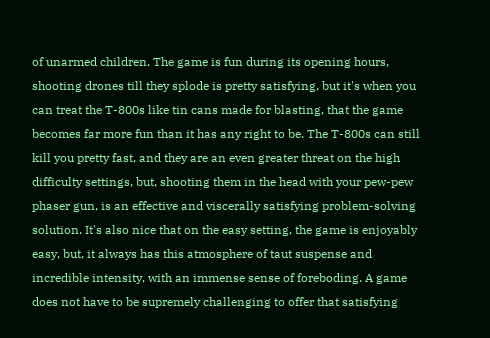of unarmed children. The game is fun during its opening hours, shooting drones till they splode is pretty satisfying, but it's when you can treat the T-800s like tin cans made for blasting, that the game becomes far more fun than it has any right to be. The T-800s can still kill you pretty fast, and they are an even greater threat on the high difficulty settings, but, shooting them in the head with your pew-pew phaser gun, is an effective and viscerally satisfying problem-solving solution. It's also nice that on the easy setting, the game is enjoyably easy, but, it always has this atmosphere of taut suspense and incredible intensity, with an immense sense of foreboding. A game does not have to be supremely challenging to offer that satisfying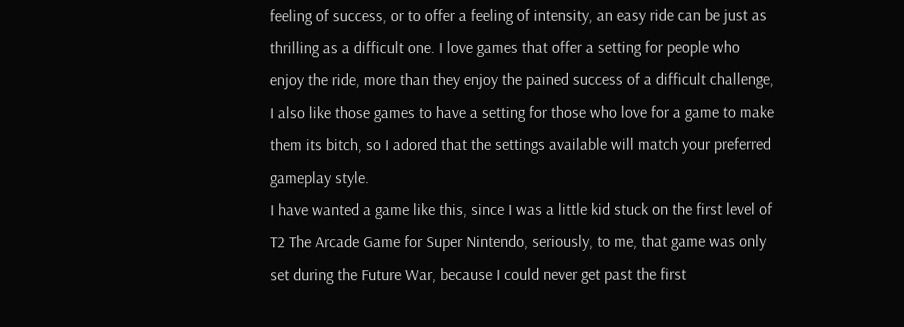feeling of success, or to offer a feeling of intensity, an easy ride can be just as thrilling as a difficult one. I love games that offer a setting for people who enjoy the ride, more than they enjoy the pained success of a difficult challenge, I also like those games to have a setting for those who love for a game to make them its bitch, so I adored that the settings available will match your preferred gameplay style.
I have wanted a game like this, since I was a little kid stuck on the first level of T2 The Arcade Game for Super Nintendo, seriously, to me, that game was only set during the Future War, because I could never get past the first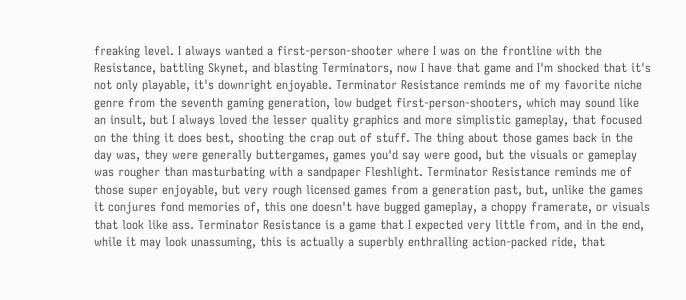freaking level. I always wanted a first-person-shooter where I was on the frontline with the Resistance, battling Skynet, and blasting Terminators, now I have that game and I'm shocked that it's not only playable, it's downright enjoyable. Terminator Resistance reminds me of my favorite niche genre from the seventh gaming generation, low budget first-person-shooters, which may sound like an insult, but I always loved the lesser quality graphics and more simplistic gameplay, that focused on the thing it does best, shooting the crap out of stuff. The thing about those games back in the day was, they were generally buttergames, games you'd say were good, but the visuals or gameplay was rougher than masturbating with a sandpaper Fleshlight. Terminator Resistance reminds me of those super enjoyable, but very rough licensed games from a generation past, but, unlike the games it conjures fond memories of, this one doesn't have bugged gameplay, a choppy framerate, or visuals that look like ass. Terminator Resistance is a game that I expected very little from, and in the end, while it may look unassuming, this is actually a superbly enthralling action-packed ride, that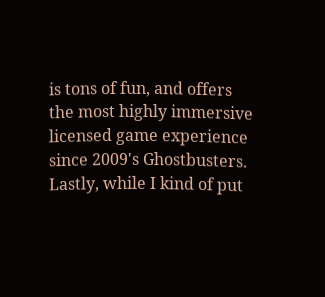is tons of fun, and offers the most highly immersive licensed game experience since 2009's Ghostbusters. Lastly, while I kind of put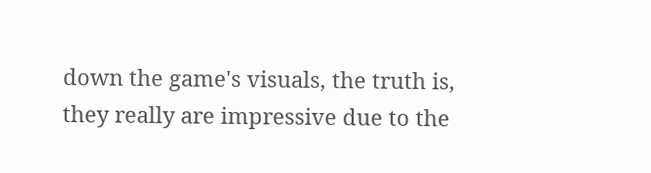down the game's visuals, the truth is, they really are impressive due to the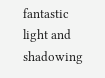fantastic light and shadowing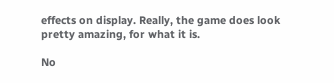effects on display. Really, the game does look pretty amazing, for what it is.

No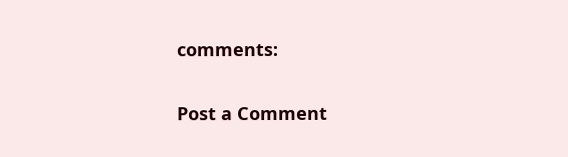comments:

Post a Comment